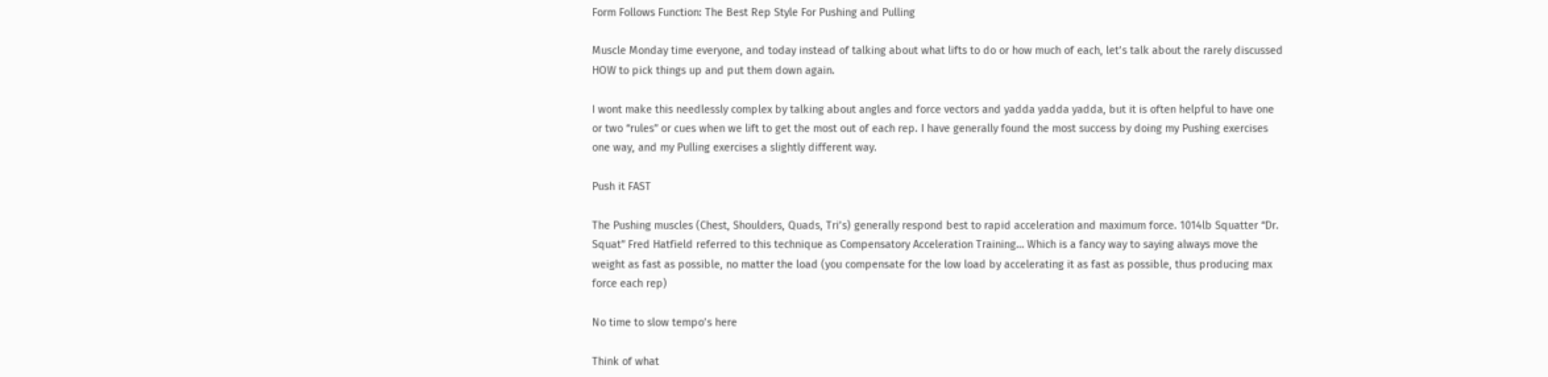Form Follows Function: The Best Rep Style For Pushing and Pulling

Muscle Monday time everyone, and today instead of talking about what lifts to do or how much of each, let’s talk about the rarely discussed HOW to pick things up and put them down again.

I wont make this needlessly complex by talking about angles and force vectors and yadda yadda yadda, but it is often helpful to have one or two “rules” or cues when we lift to get the most out of each rep. I have generally found the most success by doing my Pushing exercises one way, and my Pulling exercises a slightly different way.

Push it FAST

The Pushing muscles (Chest, Shoulders, Quads, Tri’s) generally respond best to rapid acceleration and maximum force. 1014lb Squatter “Dr. Squat” Fred Hatfield referred to this technique as Compensatory Acceleration Training… Which is a fancy way to saying always move the weight as fast as possible, no matter the load (you compensate for the low load by accelerating it as fast as possible, thus producing max force each rep)

No time to slow tempo’s here

Think of what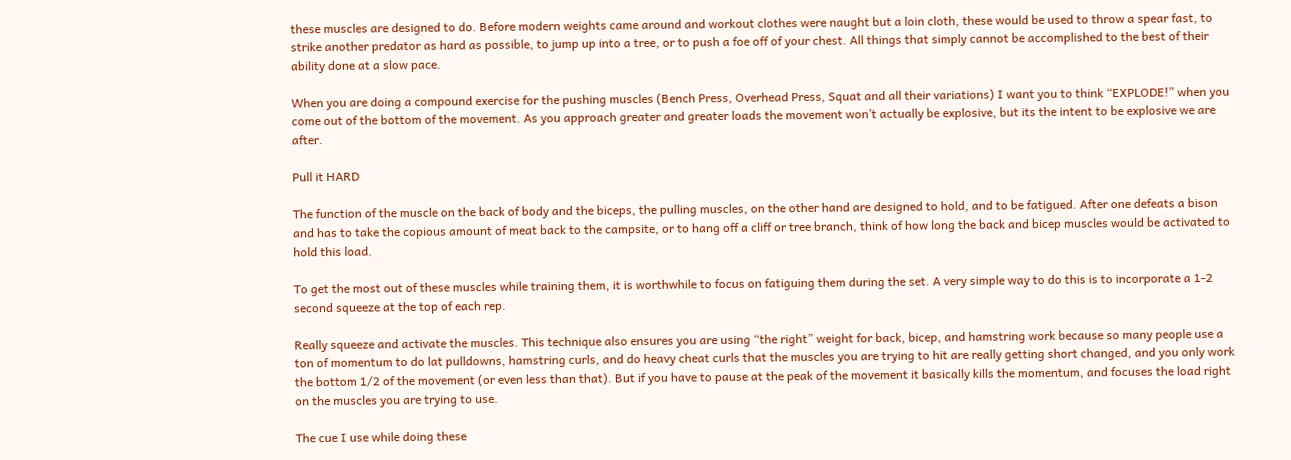these muscles are designed to do. Before modern weights came around and workout clothes were naught but a loin cloth, these would be used to throw a spear fast, to strike another predator as hard as possible, to jump up into a tree, or to push a foe off of your chest. All things that simply cannot be accomplished to the best of their ability done at a slow pace.

When you are doing a compound exercise for the pushing muscles (Bench Press, Overhead Press, Squat and all their variations) I want you to think “EXPLODE!” when you come out of the bottom of the movement. As you approach greater and greater loads the movement won’t actually be explosive, but its the intent to be explosive we are after.

Pull it HARD

The function of the muscle on the back of body and the biceps, the pulling muscles, on the other hand are designed to hold, and to be fatigued. After one defeats a bison and has to take the copious amount of meat back to the campsite, or to hang off a cliff or tree branch, think of how long the back and bicep muscles would be activated to hold this load.

To get the most out of these muscles while training them, it is worthwhile to focus on fatiguing them during the set. A very simple way to do this is to incorporate a 1-2 second squeeze at the top of each rep.

Really squeeze and activate the muscles. This technique also ensures you are using “the right” weight for back, bicep, and hamstring work because so many people use a ton of momentum to do lat pulldowns, hamstring curls, and do heavy cheat curls that the muscles you are trying to hit are really getting short changed, and you only work the bottom 1/2 of the movement (or even less than that). But if you have to pause at the peak of the movement it basically kills the momentum, and focuses the load right on the muscles you are trying to use.

The cue I use while doing these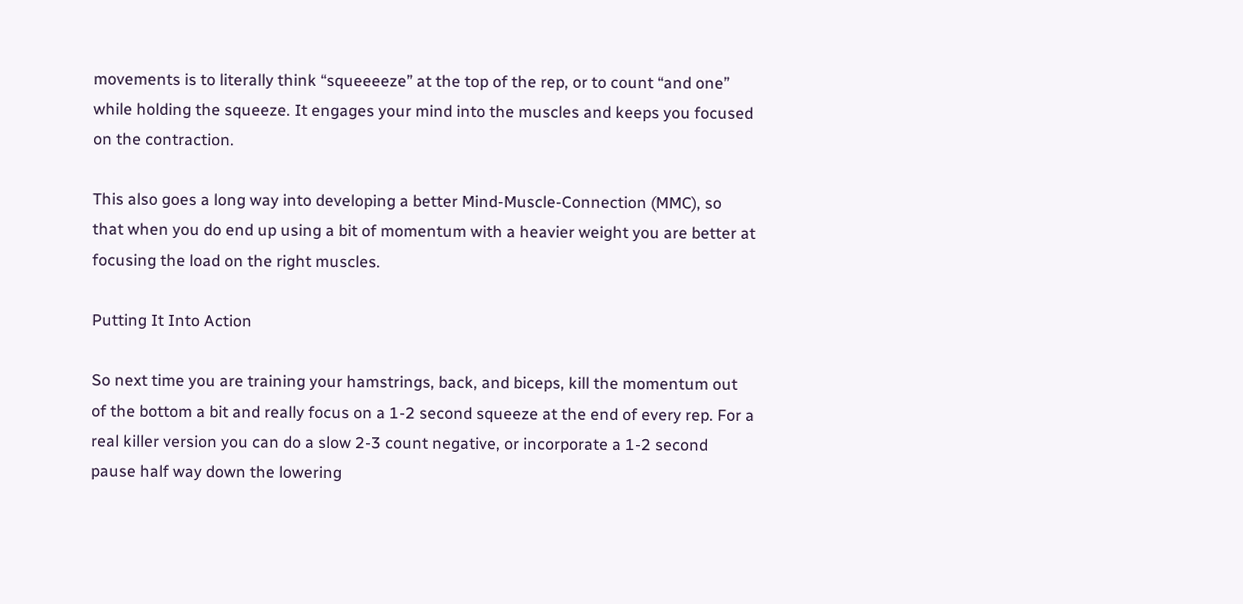movements is to literally think “squeeeeze” at the top of the rep, or to count “and one” while holding the squeeze. It engages your mind into the muscles and keeps you focused on the contraction.

This also goes a long way into developing a better Mind-Muscle-Connection (MMC), so that when you do end up using a bit of momentum with a heavier weight you are better at focusing the load on the right muscles.

Putting It Into Action

So next time you are training your hamstrings, back, and biceps, kill the momentum out of the bottom a bit and really focus on a 1-2 second squeeze at the end of every rep. For a real killer version you can do a slow 2-3 count negative, or incorporate a 1-2 second pause half way down the lowering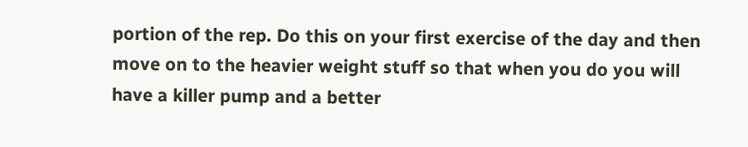portion of the rep. Do this on your first exercise of the day and then move on to the heavier weight stuff so that when you do you will have a killer pump and a better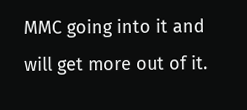MMC going into it and will get more out of it.